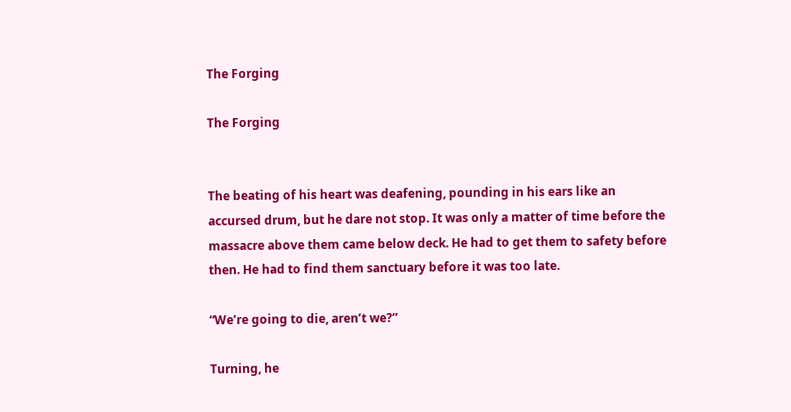The Forging

The Forging


The beating of his heart was deafening, pounding in his ears like an accursed drum, but he dare not stop. It was only a matter of time before the massacre above them came below deck. He had to get them to safety before then. He had to find them sanctuary before it was too late.

“We’re going to die, aren’t we?”

Turning, he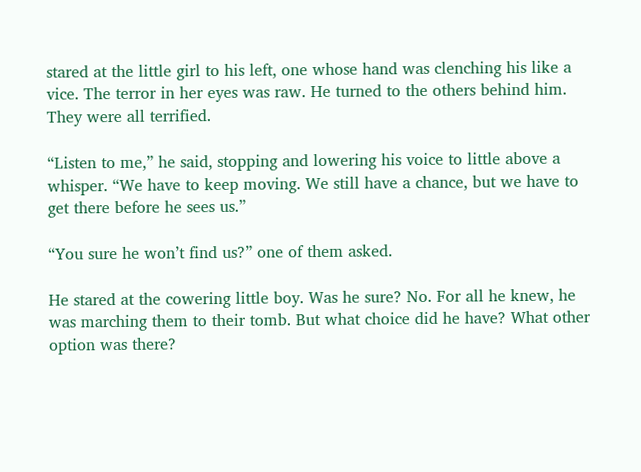stared at the little girl to his left, one whose hand was clenching his like a vice. The terror in her eyes was raw. He turned to the others behind him. They were all terrified.

“Listen to me,” he said, stopping and lowering his voice to little above a whisper. “We have to keep moving. We still have a chance, but we have to get there before he sees us.”

“You sure he won’t find us?” one of them asked.

He stared at the cowering little boy. Was he sure? No. For all he knew, he was marching them to their tomb. But what choice did he have? What other option was there?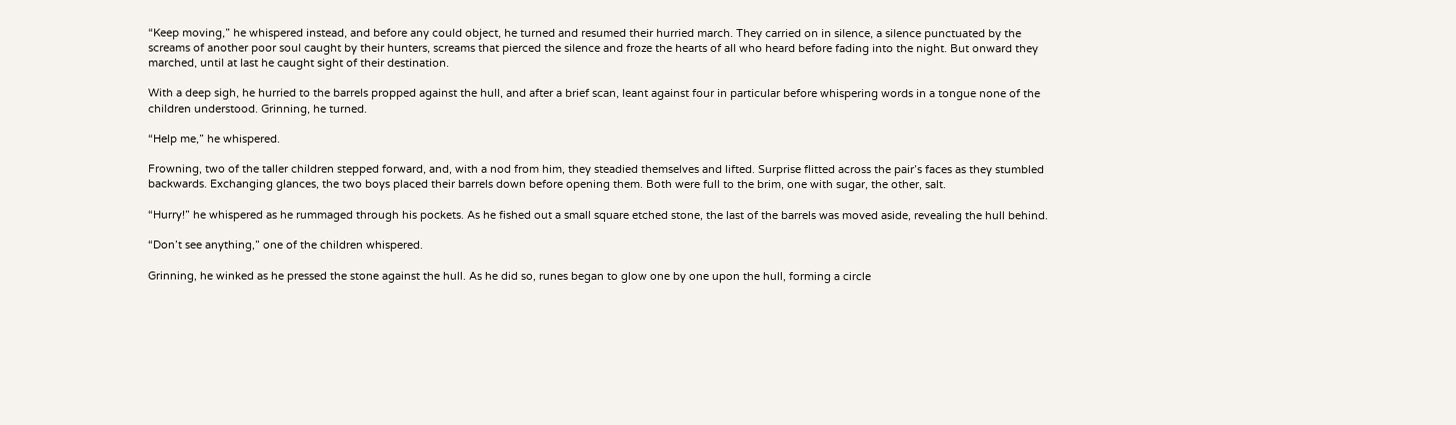“Keep moving,” he whispered instead, and before any could object, he turned and resumed their hurried march. They carried on in silence, a silence punctuated by the screams of another poor soul caught by their hunters, screams that pierced the silence and froze the hearts of all who heard before fading into the night. But onward they marched, until at last he caught sight of their destination.

With a deep sigh, he hurried to the barrels propped against the hull, and after a brief scan, leant against four in particular before whispering words in a tongue none of the children understood. Grinning, he turned.

“Help me,” he whispered.

Frowning, two of the taller children stepped forward, and, with a nod from him, they steadied themselves and lifted. Surprise flitted across the pair’s faces as they stumbled backwards. Exchanging glances, the two boys placed their barrels down before opening them. Both were full to the brim, one with sugar, the other, salt.

“Hurry!” he whispered as he rummaged through his pockets. As he fished out a small square etched stone, the last of the barrels was moved aside, revealing the hull behind.

“Don’t see anything,” one of the children whispered.

Grinning, he winked as he pressed the stone against the hull. As he did so, runes began to glow one by one upon the hull, forming a circle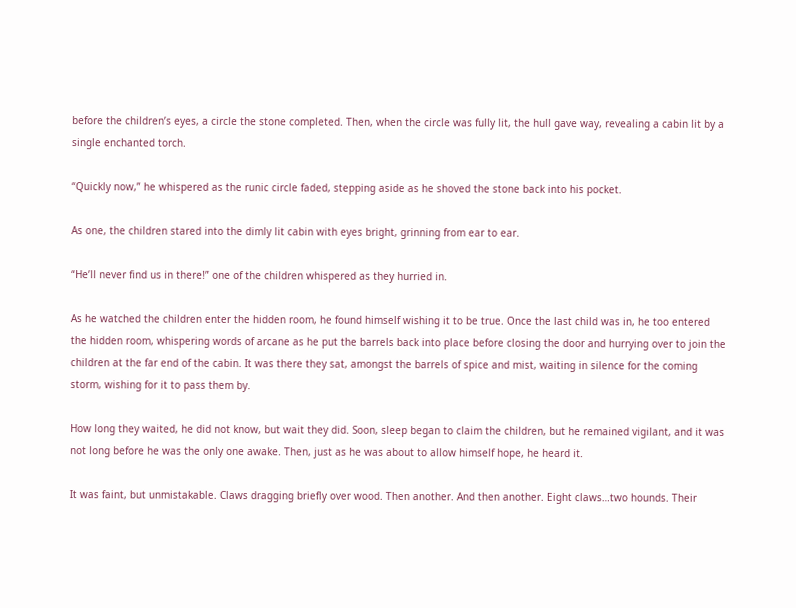before the children’s eyes, a circle the stone completed. Then, when the circle was fully lit, the hull gave way, revealing a cabin lit by a single enchanted torch.

“Quickly now,” he whispered as the runic circle faded, stepping aside as he shoved the stone back into his pocket.

As one, the children stared into the dimly lit cabin with eyes bright, grinning from ear to ear.

“He’ll never find us in there!” one of the children whispered as they hurried in.

As he watched the children enter the hidden room, he found himself wishing it to be true. Once the last child was in, he too entered the hidden room, whispering words of arcane as he put the barrels back into place before closing the door and hurrying over to join the children at the far end of the cabin. It was there they sat, amongst the barrels of spice and mist, waiting in silence for the coming storm, wishing for it to pass them by.

How long they waited, he did not know, but wait they did. Soon, sleep began to claim the children, but he remained vigilant, and it was not long before he was the only one awake. Then, just as he was about to allow himself hope, he heard it.

It was faint, but unmistakable. Claws dragging briefly over wood. Then another. And then another. Eight claws…two hounds. Their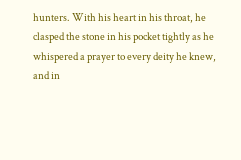hunters. With his heart in his throat, he clasped the stone in his pocket tightly as he whispered a prayer to every deity he knew, and in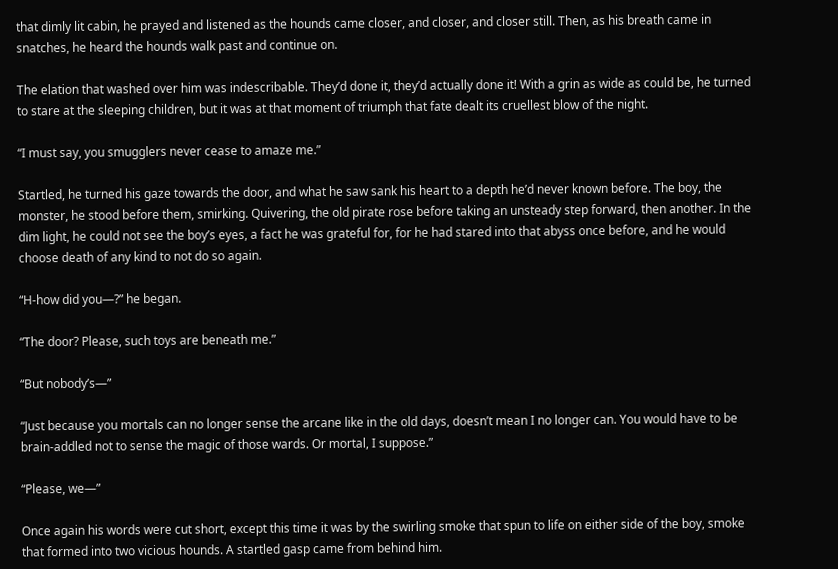that dimly lit cabin, he prayed and listened as the hounds came closer, and closer, and closer still. Then, as his breath came in snatches, he heard the hounds walk past and continue on.

The elation that washed over him was indescribable. They’d done it, they’d actually done it! With a grin as wide as could be, he turned to stare at the sleeping children, but it was at that moment of triumph that fate dealt its cruellest blow of the night.

“I must say, you smugglers never cease to amaze me.”

Startled, he turned his gaze towards the door, and what he saw sank his heart to a depth he’d never known before. The boy, the monster, he stood before them, smirking. Quivering, the old pirate rose before taking an unsteady step forward, then another. In the dim light, he could not see the boy’s eyes, a fact he was grateful for, for he had stared into that abyss once before, and he would choose death of any kind to not do so again.

“H-how did you—?” he began.

“The door? Please, such toys are beneath me.”

“But nobody’s—”

“Just because you mortals can no longer sense the arcane like in the old days, doesn’t mean I no longer can. You would have to be brain-addled not to sense the magic of those wards. Or mortal, I suppose.”

“Please, we—”

Once again his words were cut short, except this time it was by the swirling smoke that spun to life on either side of the boy, smoke that formed into two vicious hounds. A startled gasp came from behind him.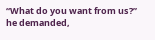“What do you want from us?” he demanded,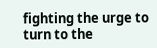fighting the urge to turn to the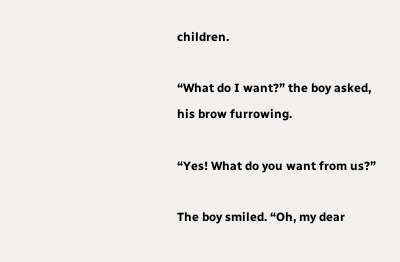children.

“What do I want?” the boy asked, his brow furrowing.

“Yes! What do you want from us?”

The boy smiled. “Oh, my dear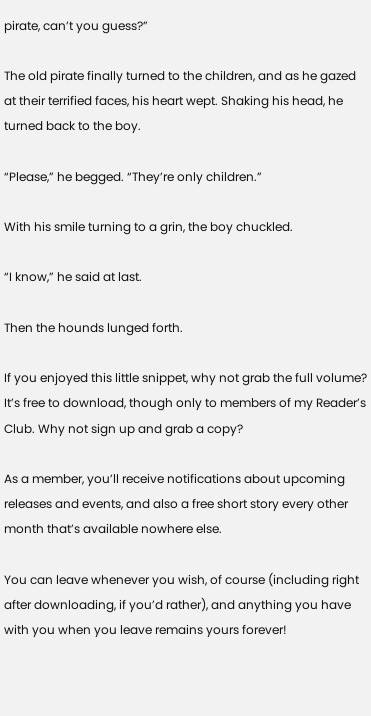pirate, can’t you guess?”

The old pirate finally turned to the children, and as he gazed at their terrified faces, his heart wept. Shaking his head, he turned back to the boy.

“Please,” he begged. “They’re only children.”

With his smile turning to a grin, the boy chuckled.

“I know,” he said at last.

Then the hounds lunged forth.

If you enjoyed this little snippet, why not grab the full volume? It’s free to download, though only to members of my Reader’s Club. Why not sign up and grab a copy?

As a member, you’ll receive notifications about upcoming releases and events, and also a free short story every other month that’s available nowhere else.

You can leave whenever you wish, of course (including right after downloading, if you’d rather), and anything you have with you when you leave remains yours forever!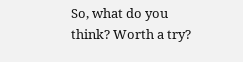So, what do you think? Worth a try?